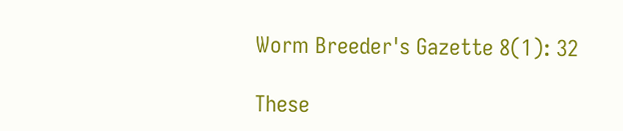Worm Breeder's Gazette 8(1): 32

These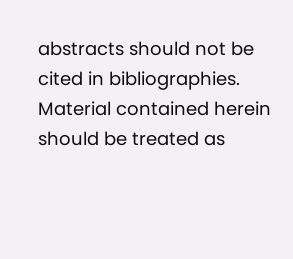abstracts should not be cited in bibliographies. Material contained herein should be treated as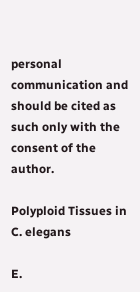personal communication and should be cited as such only with the consent of the author.

Polyploid Tissues in C. elegans

E.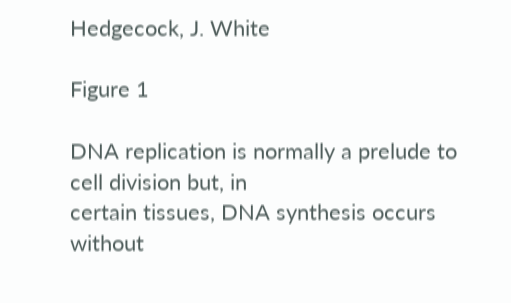Hedgecock, J. White

Figure 1

DNA replication is normally a prelude to cell division but, in
certain tissues, DNA synthesis occurs without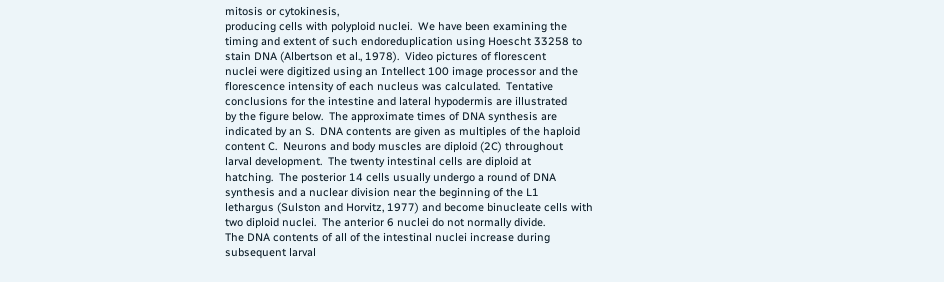mitosis or cytokinesis,
producing cells with polyploid nuclei.  We have been examining the
timing and extent of such endoreduplication using Hoescht 33258 to
stain DNA (Albertson et al., 1978).  Video pictures of florescent
nuclei were digitized using an Intellect 100 image processor and the
florescence intensity of each nucleus was calculated.  Tentative
conclusions for the intestine and lateral hypodermis are illustrated
by the figure below.  The approximate times of DNA synthesis are
indicated by an S.  DNA contents are given as multiples of the haploid
content C.  Neurons and body muscles are diploid (2C) throughout
larval development.  The twenty intestinal cells are diploid at
hatching.  The posterior 14 cells usually undergo a round of DNA
synthesis and a nuclear division near the beginning of the L1
lethargus (Sulston and Horvitz, 1977) and become binucleate cells with
two diploid nuclei.  The anterior 6 nuclei do not normally divide.
The DNA contents of all of the intestinal nuclei increase during
subsequent larval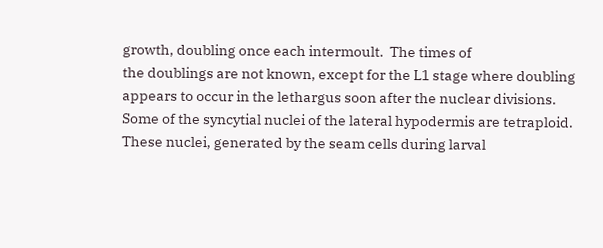growth, doubling once each intermoult.  The times of
the doublings are not known, except for the L1 stage where doubling
appears to occur in the lethargus soon after the nuclear divisions.
Some of the syncytial nuclei of the lateral hypodermis are tetraploid.
These nuclei, generated by the seam cells during larval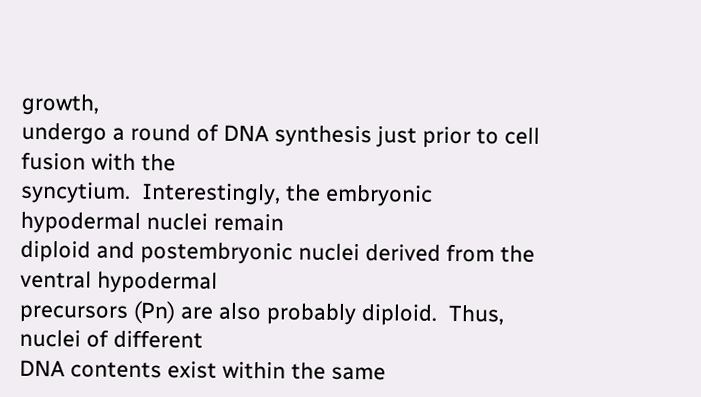growth,
undergo a round of DNA synthesis just prior to cell fusion with the
syncytium.  Interestingly, the embryonic hypodermal nuclei remain
diploid and postembryonic nuclei derived from the ventral hypodermal
precursors (Pn) are also probably diploid.  Thus, nuclei of different
DNA contents exist within the same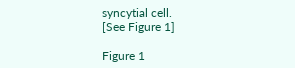syncytial cell.
[See Figure 1]

Figure 1